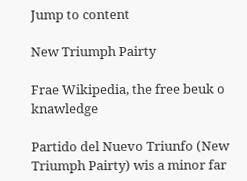Jump to content

New Triumph Pairty

Frae Wikipedia, the free beuk o knawledge

Partido del Nuevo Triunfo (New Triumph Pairty) wis a minor far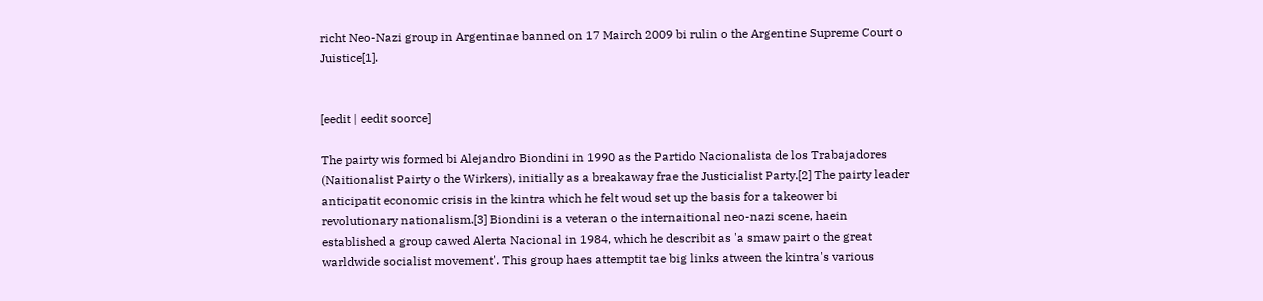richt Neo-Nazi group in Argentinae banned on 17 Mairch 2009 bi rulin o the Argentine Supreme Court o Juistice[1].


[eedit | eedit soorce]

The pairty wis formed bi Alejandro Biondini in 1990 as the Partido Nacionalista de los Trabajadores (Naitionalist Pairty o the Wirkers), initially as a breakaway frae the Justicialist Party.[2] The pairty leader anticipatit economic crisis in the kintra which he felt woud set up the basis for a takeower bi revolutionary nationalism.[3] Biondini is a veteran o the internaitional neo-nazi scene, haein established a group cawed Alerta Nacional in 1984, which he describit as 'a smaw pairt o the great warldwide socialist movement'. This group haes attemptit tae big links atween the kintra's various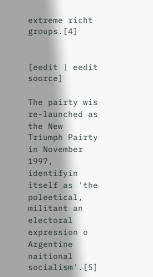extreme richt groups.[4]


[eedit | eedit soorce]

The pairty wis re-launched as the New Triumph Pairty in November 1997, identifyin itself as 'the poleetical, militant an electoral expression o Argentine naitional socialism'.[5]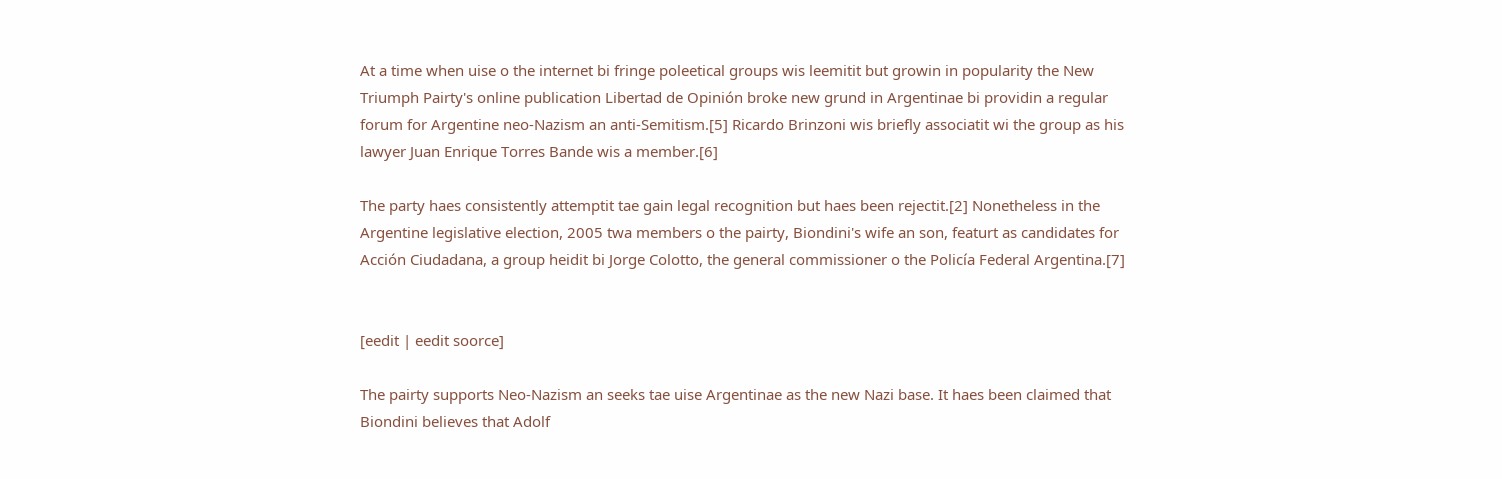At a time when uise o the internet bi fringe poleetical groups wis leemitit but growin in popularity the New Triumph Pairty's online publication Libertad de Opinión broke new grund in Argentinae bi providin a regular forum for Argentine neo-Nazism an anti-Semitism.[5] Ricardo Brinzoni wis briefly associatit wi the group as his lawyer Juan Enrique Torres Bande wis a member.[6]

The party haes consistently attemptit tae gain legal recognition but haes been rejectit.[2] Nonetheless in the Argentine legislative election, 2005 twa members o the pairty, Biondini's wife an son, featurt as candidates for Acción Ciudadana, a group heidit bi Jorge Colotto, the general commissioner o the Policía Federal Argentina.[7]


[eedit | eedit soorce]

The pairty supports Neo-Nazism an seeks tae uise Argentinae as the new Nazi base. It haes been claimed that Biondini believes that Adolf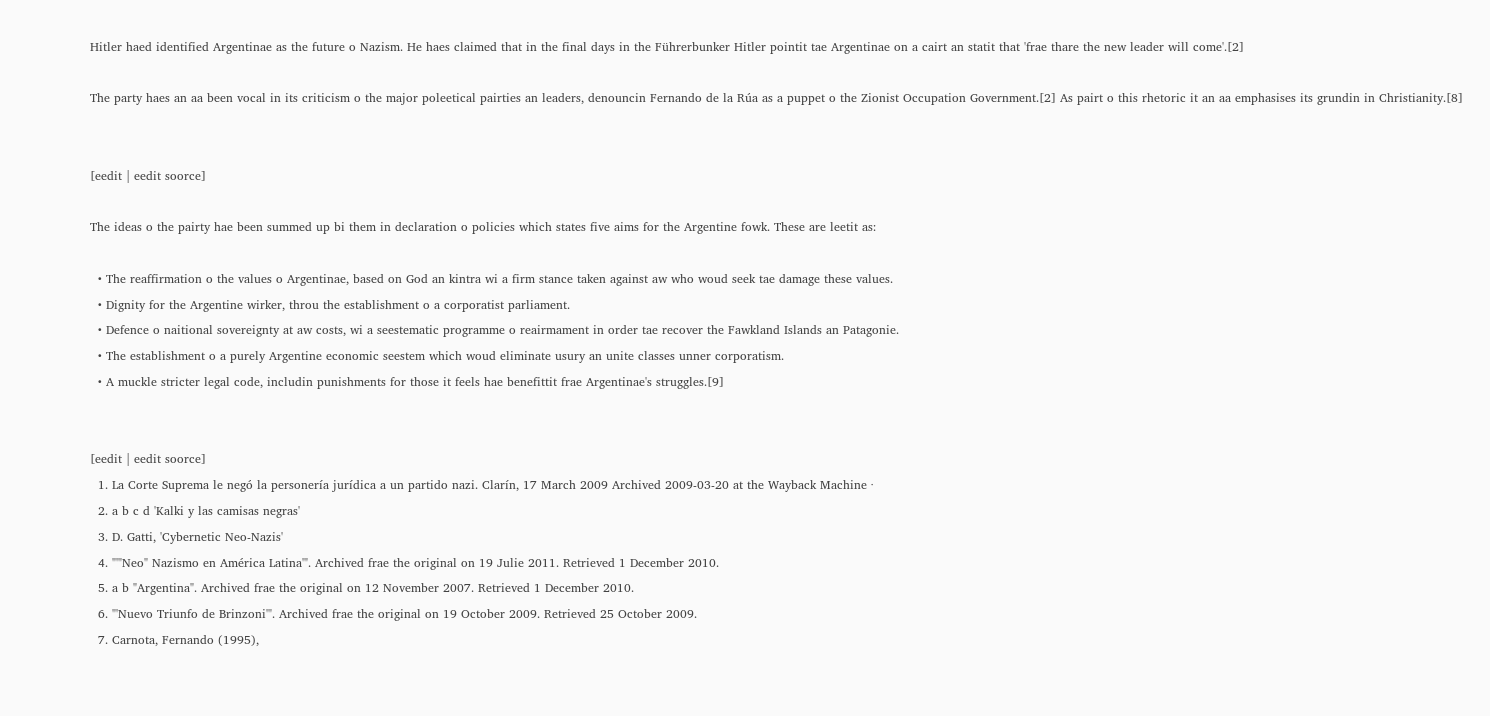Hitler haed identified Argentinae as the future o Nazism. He haes claimed that in the final days in the Führerbunker Hitler pointit tae Argentinae on a cairt an statit that 'frae thare the new leader will come'.[2]

The party haes an aa been vocal in its criticism o the major poleetical pairties an leaders, denouncin Fernando de la Rúa as a puppet o the Zionist Occupation Government.[2] As pairt o this rhetoric it an aa emphasises its grundin in Christianity.[8]


[eedit | eedit soorce]

The ideas o the pairty hae been summed up bi them in declaration o policies which states five aims for the Argentine fowk. These are leetit as:

  • The reaffirmation o the values o Argentinae, based on God an kintra wi a firm stance taken against aw who woud seek tae damage these values.
  • Dignity for the Argentine wirker, throu the establishment o a corporatist parliament.
  • Defence o naitional sovereignty at aw costs, wi a seestematic programme o reairmament in order tae recover the Fawkland Islands an Patagonie.
  • The establishment o a purely Argentine economic seestem which woud eliminate usury an unite classes unner corporatism.
  • A muckle stricter legal code, includin punishments for those it feels hae benefittit frae Argentinae's struggles.[9]


[eedit | eedit soorce]
  1. La Corte Suprema le negó la personería jurídica a un partido nazi. Clarín, 17 March 2009 Archived 2009-03-20 at the Wayback Machine ·
  2. a b c d 'Kalki y las camisas negras'
  3. D. Gatti, 'Cybernetic Neo-Nazis'
  4. "'"Neo" Nazismo en América Latina'". Archived frae the original on 19 Julie 2011. Retrieved 1 December 2010.
  5. a b "Argentina". Archived frae the original on 12 November 2007. Retrieved 1 December 2010.
  6. "'Nuevo Triunfo de Brinzoni'". Archived frae the original on 19 October 2009. Retrieved 25 October 2009.
  7. Carnota, Fernando (1995),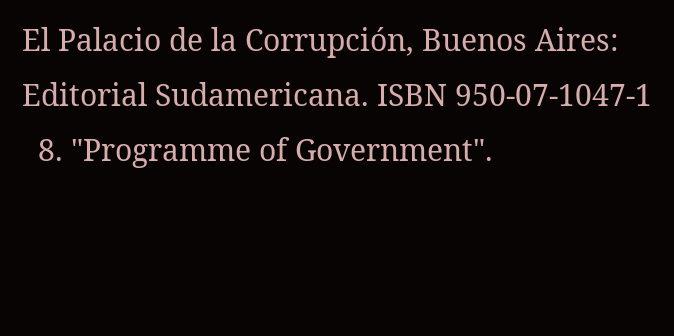El Palacio de la Corrupción, Buenos Aires: Editorial Sudamericana. ISBN 950-07-1047-1
  8. "Programme of Government".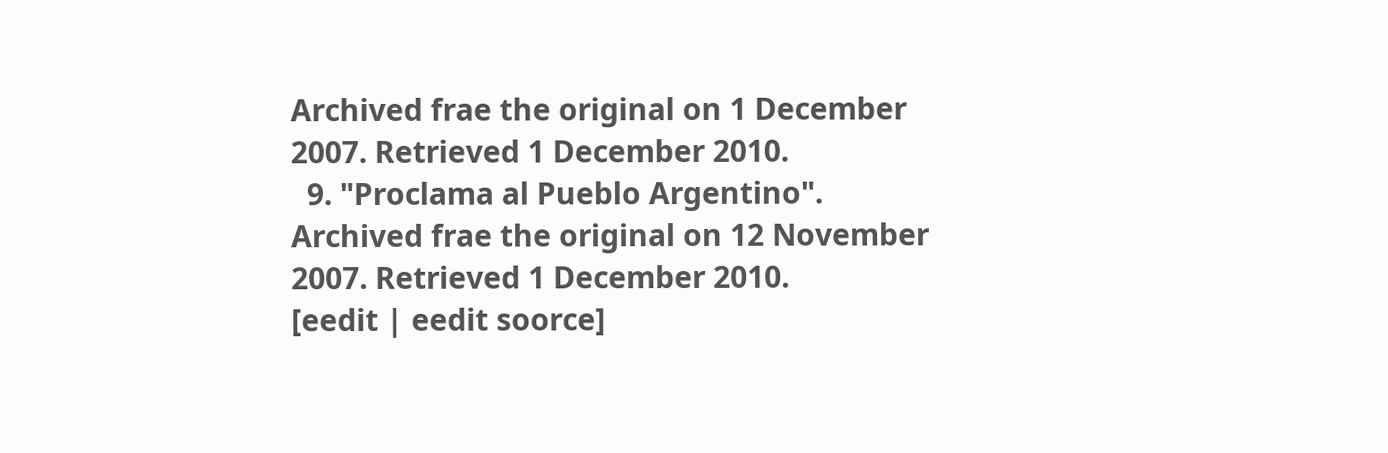Archived frae the original on 1 December 2007. Retrieved 1 December 2010.
  9. "Proclama al Pueblo Argentino". Archived frae the original on 12 November 2007. Retrieved 1 December 2010.
[eedit | eedit soorce]